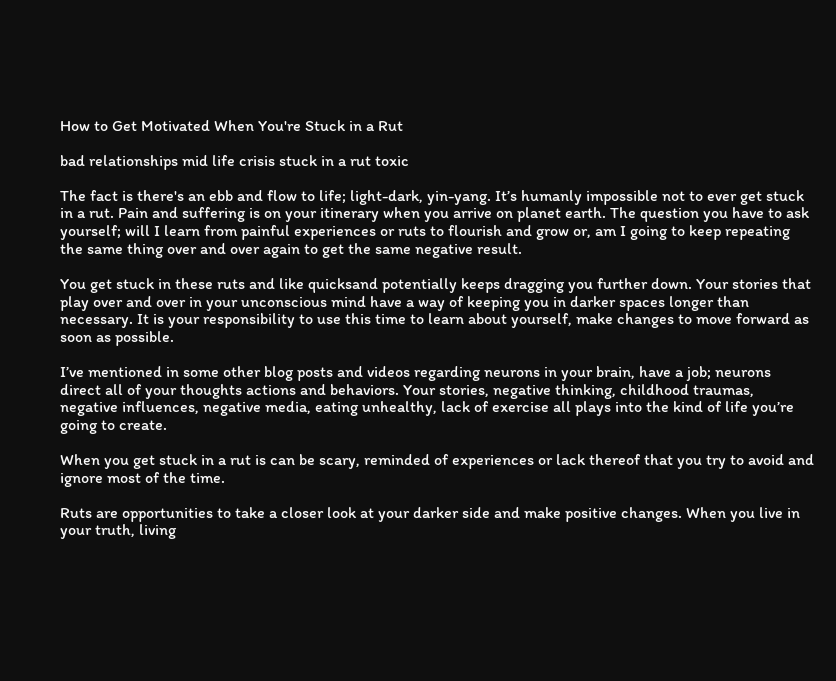How to Get Motivated When You're Stuck in a Rut

bad relationships mid life crisis stuck in a rut toxic

The fact is there's an ebb and flow to life; light-dark, yin-yang. It’s humanly impossible not to ever get stuck in a rut. Pain and suffering is on your itinerary when you arrive on planet earth. The question you have to ask yourself; will I learn from painful experiences or ruts to flourish and grow or, am I going to keep repeating the same thing over and over again to get the same negative result.

You get stuck in these ruts and like quicksand potentially keeps dragging you further down. Your stories that play over and over in your unconscious mind have a way of keeping you in darker spaces longer than necessary. It is your responsibility to use this time to learn about yourself, make changes to move forward as soon as possible.

I’ve mentioned in some other blog posts and videos regarding neurons in your brain, have a job; neurons direct all of your thoughts actions and behaviors. Your stories, negative thinking, childhood traumas, negative influences, negative media, eating unhealthy, lack of exercise all plays into the kind of life you’re going to create.

When you get stuck in a rut is can be scary, reminded of experiences or lack thereof that you try to avoid and ignore most of the time.

Ruts are opportunities to take a closer look at your darker side and make positive changes. When you live in your truth, living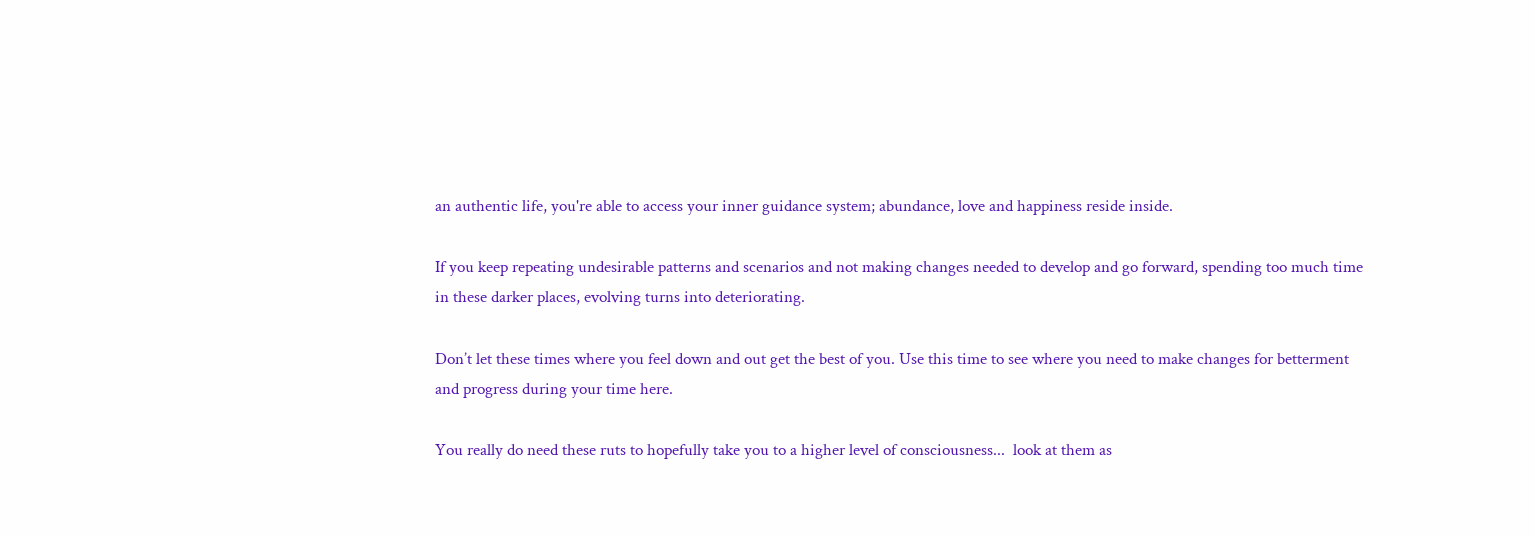an authentic life, you're able to access your inner guidance system; abundance, love and happiness reside inside.

If you keep repeating undesirable patterns and scenarios and not making changes needed to develop and go forward, spending too much time in these darker places, evolving turns into deteriorating.

Don’t let these times where you feel down and out get the best of you. Use this time to see where you need to make changes for betterment and progress during your time here.

You really do need these ruts to hopefully take you to a higher level of consciousness...  look at them as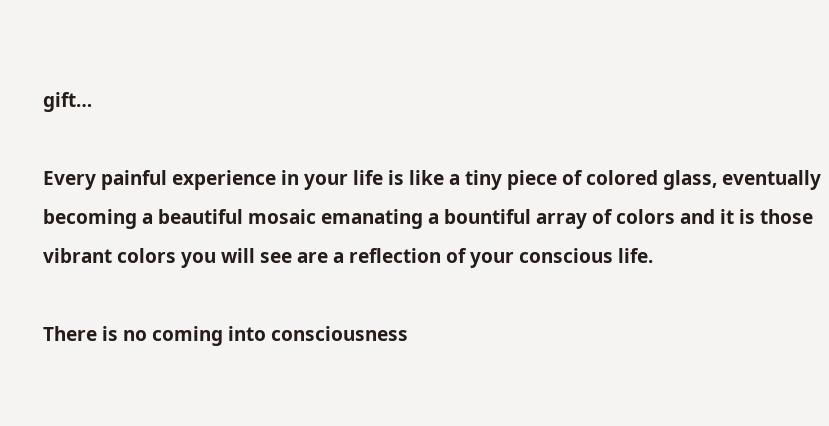gift…

Every painful experience in your life is like a tiny piece of colored glass, eventually becoming a beautiful mosaic emanating a bountiful array of colors and it is those vibrant colors you will see are a reflection of your conscious life.

There is no coming into consciousness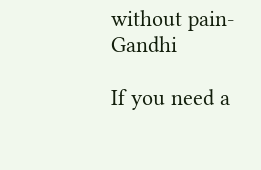without pain- Gandhi

If you need a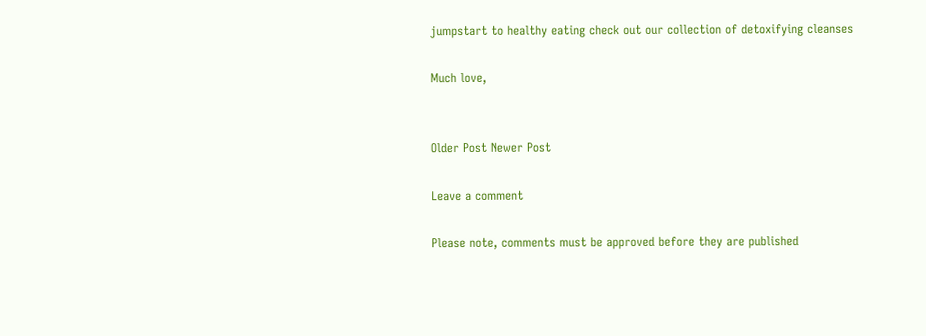jumpstart to healthy eating check out our collection of detoxifying cleanses

Much love,


Older Post Newer Post

Leave a comment

Please note, comments must be approved before they are published